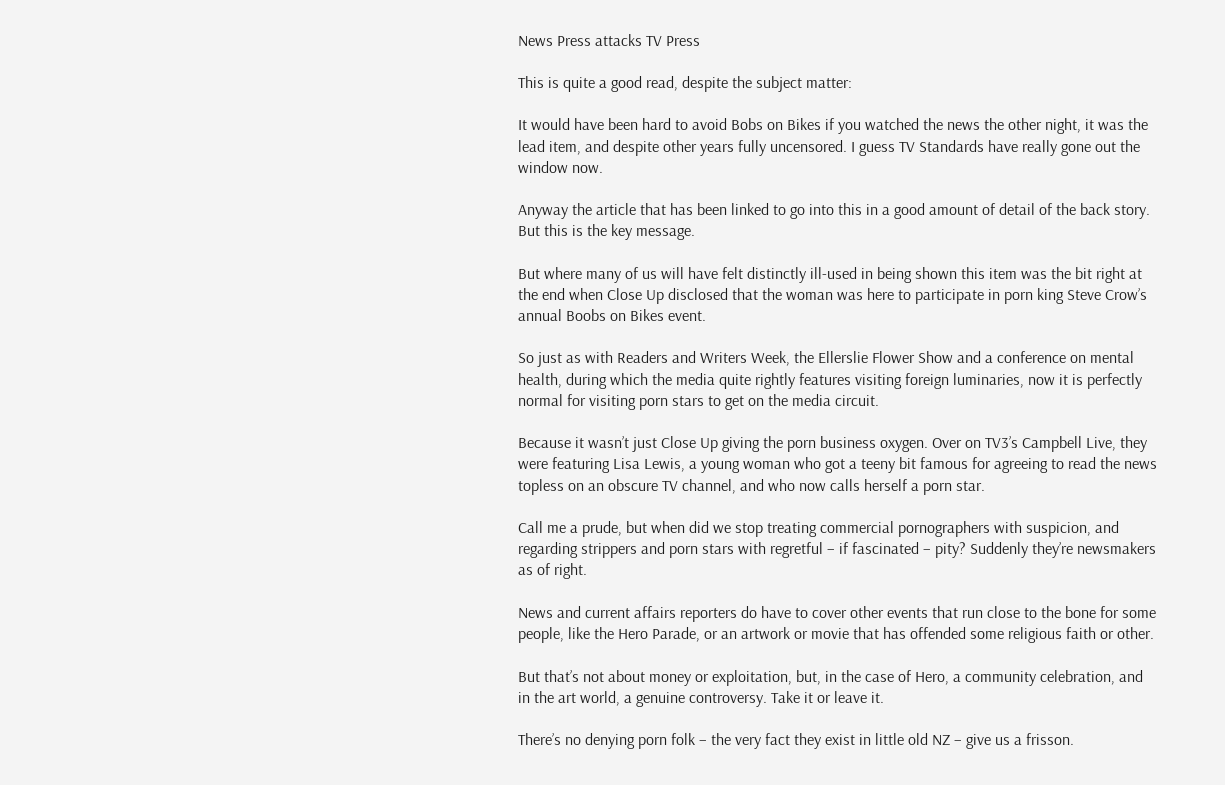News Press attacks TV Press

This is quite a good read, despite the subject matter:

It would have been hard to avoid Bobs on Bikes if you watched the news the other night, it was the lead item, and despite other years fully uncensored. I guess TV Standards have really gone out the window now.

Anyway the article that has been linked to go into this in a good amount of detail of the back story. But this is the key message.

But where many of us will have felt distinctly ill-used in being shown this item was the bit right at the end when Close Up disclosed that the woman was here to participate in porn king Steve Crow’s annual Boobs on Bikes event.

So just as with Readers and Writers Week, the Ellerslie Flower Show and a conference on mental health, during which the media quite rightly features visiting foreign luminaries, now it is perfectly normal for visiting porn stars to get on the media circuit.

Because it wasn’t just Close Up giving the porn business oxygen. Over on TV3’s Campbell Live, they were featuring Lisa Lewis, a young woman who got a teeny bit famous for agreeing to read the news topless on an obscure TV channel, and who now calls herself a porn star.

Call me a prude, but when did we stop treating commercial pornographers with suspicion, and regarding strippers and porn stars with regretful – if fascinated – pity? Suddenly they’re newsmakers as of right.

News and current affairs reporters do have to cover other events that run close to the bone for some people, like the Hero Parade, or an artwork or movie that has offended some religious faith or other.

But that’s not about money or exploitation, but, in the case of Hero, a community celebration, and in the art world, a genuine controversy. Take it or leave it.

There’s no denying porn folk – the very fact they exist in little old NZ – give us a frisson.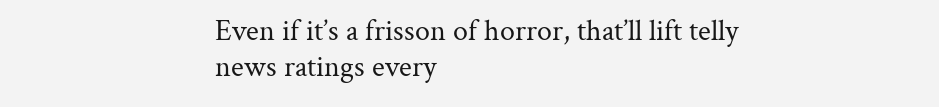Even if it’s a frisson of horror, that’ll lift telly news ratings every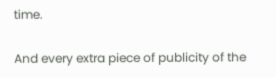time.

And every extra piece of publicity of the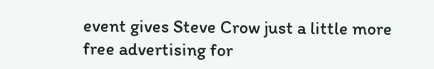event gives Steve Crow just a little more free advertising for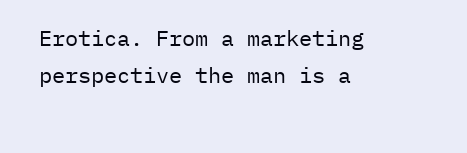Erotica. From a marketing perspective the man is a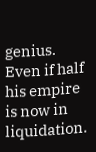genius. Even if half his empire is now in liquidation.